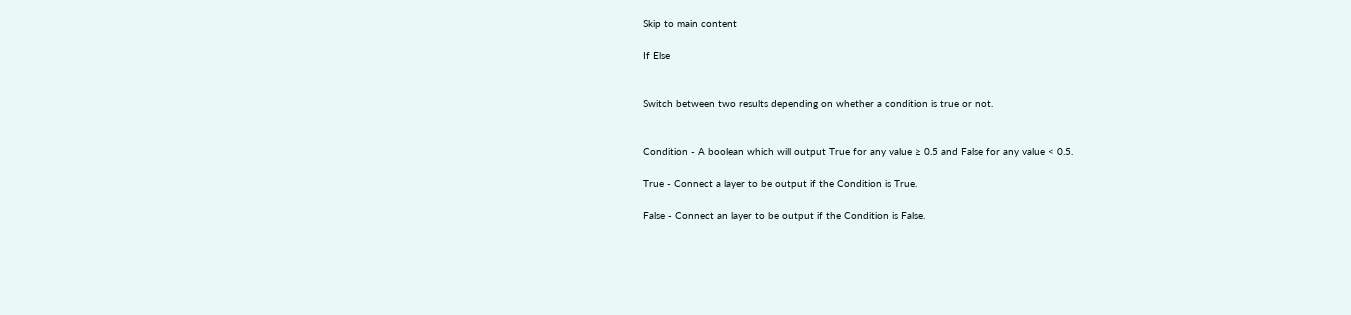Skip to main content

If Else


Switch between two results depending on whether a condition is true or not.


Condition - A boolean which will output True for any value ≥ 0.5 and False for any value < 0.5.

True - Connect a layer to be output if the Condition is True.

False - Connect an layer to be output if the Condition is False.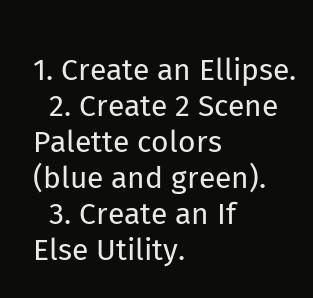1. Create an Ellipse.
  2. Create 2 Scene Palette colors (blue and green).
  3. Create an If Else Utility.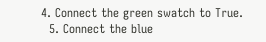4. Connect the green swatch to True.
  5. Connect the blue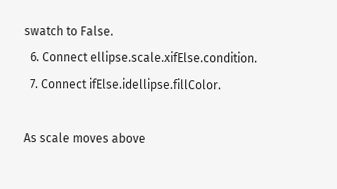swatch to False.
  6. Connect ellipse.scale.xifElse.condition.
  7. Connect ifElse.idellipse.fillColor.

As scale moves above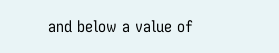and below a value of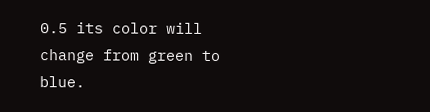0.5 its color will change from green to blue.